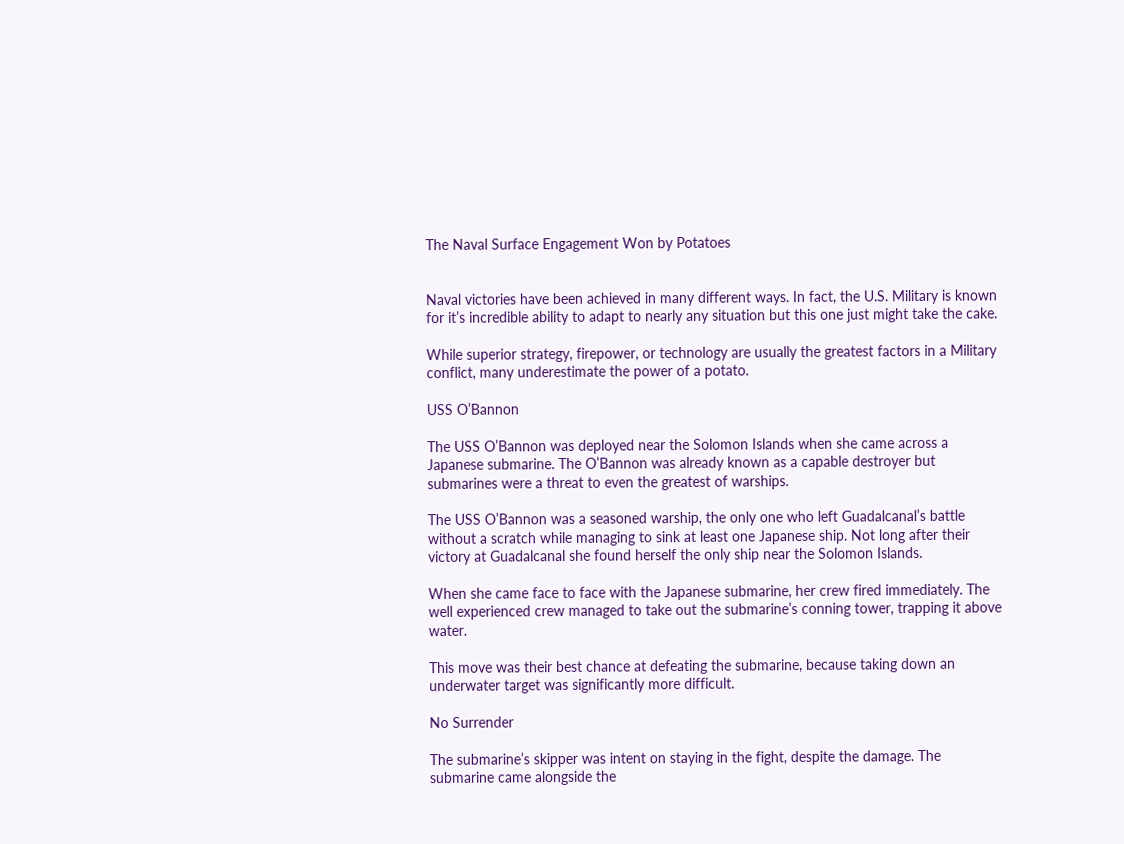The Naval Surface Engagement Won by Potatoes


Naval victories have been achieved in many different ways. In fact, the U.S. Military is known for it’s incredible ability to adapt to nearly any situation but this one just might take the cake.

While superior strategy, firepower, or technology are usually the greatest factors in a Military conflict, many underestimate the power of a potato.

USS O’Bannon

The USS O’Bannon was deployed near the Solomon Islands when she came across a Japanese submarine. The O’Bannon was already known as a capable destroyer but submarines were a threat to even the greatest of warships.

The USS O’Bannon was a seasoned warship, the only one who left Guadalcanal’s battle without a scratch while managing to sink at least one Japanese ship. Not long after their victory at Guadalcanal she found herself the only ship near the Solomon Islands.

When she came face to face with the Japanese submarine, her crew fired immediately. The well experienced crew managed to take out the submarine’s conning tower, trapping it above water.

This move was their best chance at defeating the submarine, because taking down an underwater target was significantly more difficult.

No Surrender

The submarine’s skipper was intent on staying in the fight, despite the damage. The submarine came alongside the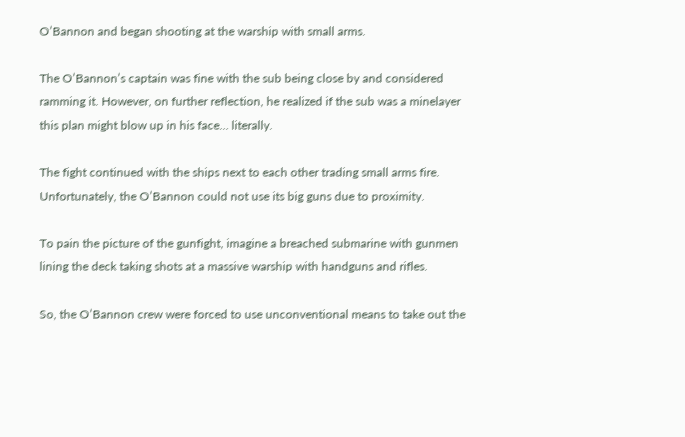O’Bannon and began shooting at the warship with small arms.

The O’Bannon’s captain was fine with the sub being close by and considered ramming it. However, on further reflection, he realized if the sub was a minelayer this plan might blow up in his face… literally.

The fight continued with the ships next to each other trading small arms fire. Unfortunately, the O’Bannon could not use its big guns due to proximity.

To pain the picture of the gunfight, imagine a breached submarine with gunmen lining the deck taking shots at a massive warship with handguns and rifles.

So, the O’Bannon crew were forced to use unconventional means to take out the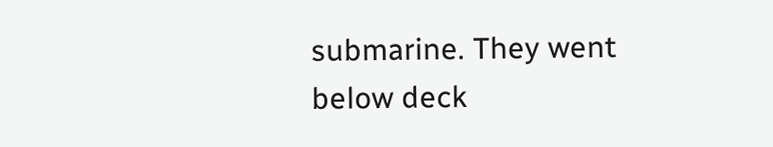submarine. They went below deck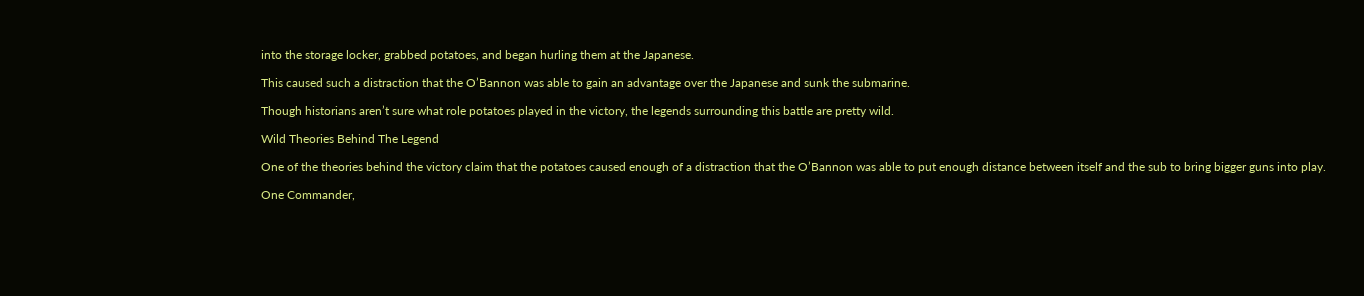into the storage locker, grabbed potatoes, and began hurling them at the Japanese.

This caused such a distraction that the O’Bannon was able to gain an advantage over the Japanese and sunk the submarine.

Though historians aren’t sure what role potatoes played in the victory, the legends surrounding this battle are pretty wild.

Wild Theories Behind The Legend

One of the theories behind the victory claim that the potatoes caused enough of a distraction that the O’Bannon was able to put enough distance between itself and the sub to bring bigger guns into play.

One Commander,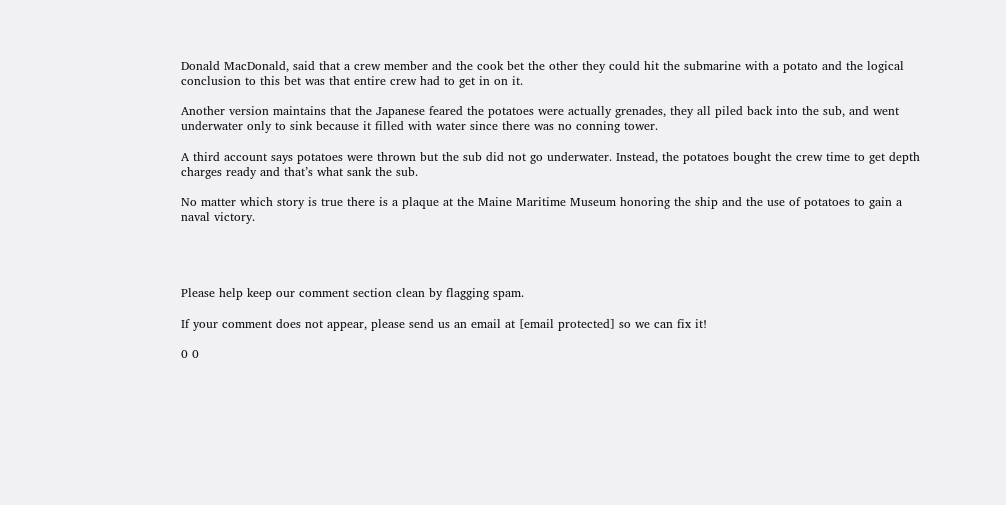Donald MacDonald, said that a crew member and the cook bet the other they could hit the submarine with a potato and the logical conclusion to this bet was that entire crew had to get in on it.

Another version maintains that the Japanese feared the potatoes were actually grenades, they all piled back into the sub, and went underwater only to sink because it filled with water since there was no conning tower.

A third account says potatoes were thrown but the sub did not go underwater. Instead, the potatoes bought the crew time to get depth charges ready and that’s what sank the sub.

No matter which story is true there is a plaque at the Maine Maritime Museum honoring the ship and the use of potatoes to gain a naval victory.




Please help keep our comment section clean by flagging spam.

If your comment does not appear, please send us an email at [email protected] so we can fix it!

0 0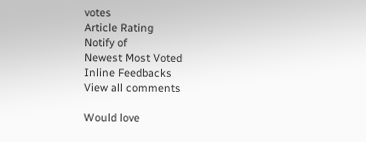votes
Article Rating
Notify of
Newest Most Voted
Inline Feedbacks
View all comments

Would love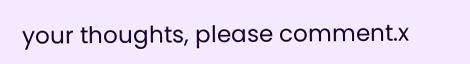your thoughts, please comment.x